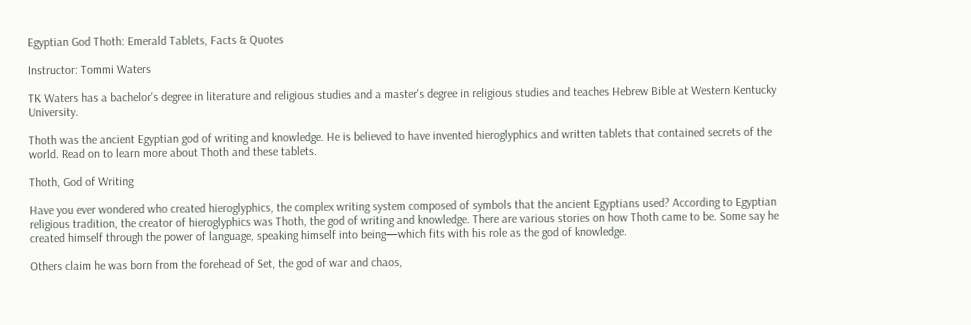Egyptian God Thoth: Emerald Tablets, Facts & Quotes

Instructor: Tommi Waters

TK Waters has a bachelor's degree in literature and religious studies and a master's degree in religious studies and teaches Hebrew Bible at Western Kentucky University.

Thoth was the ancient Egyptian god of writing and knowledge. He is believed to have invented hieroglyphics and written tablets that contained secrets of the world. Read on to learn more about Thoth and these tablets.

Thoth, God of Writing

Have you ever wondered who created hieroglyphics, the complex writing system composed of symbols that the ancient Egyptians used? According to Egyptian religious tradition, the creator of hieroglyphics was Thoth, the god of writing and knowledge. There are various stories on how Thoth came to be. Some say he created himself through the power of language, speaking himself into being—which fits with his role as the god of knowledge.

Others claim he was born from the forehead of Set, the god of war and chaos,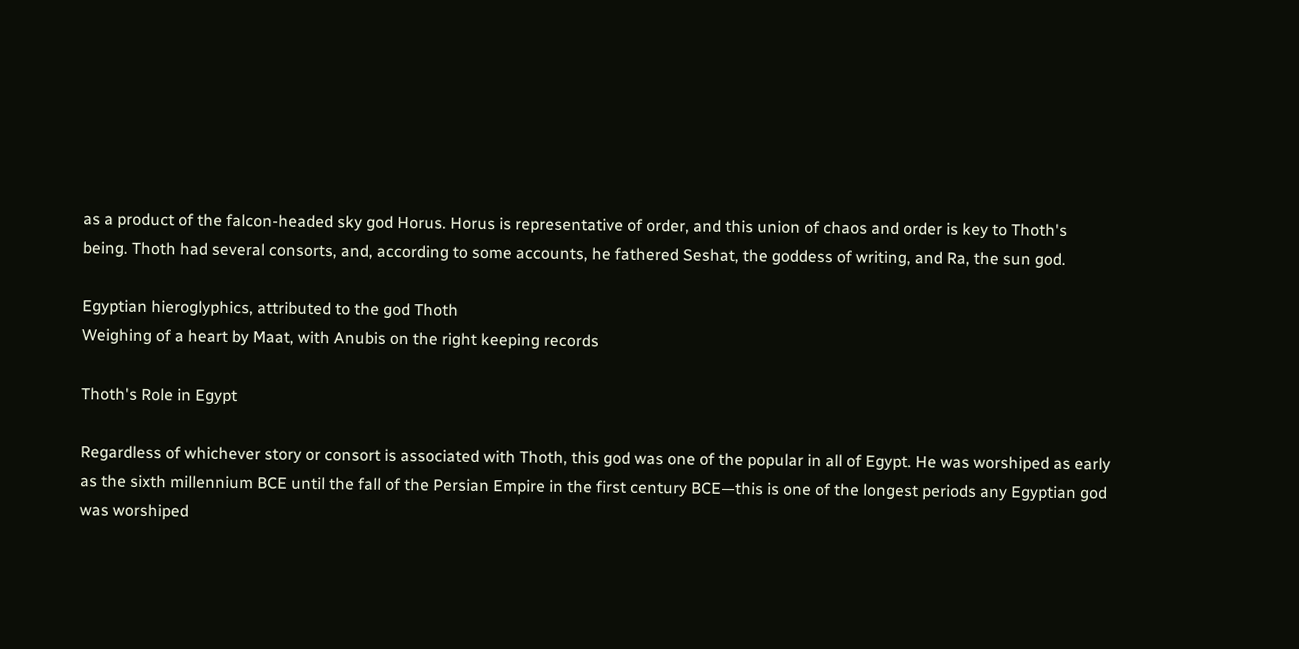as a product of the falcon-headed sky god Horus. Horus is representative of order, and this union of chaos and order is key to Thoth's being. Thoth had several consorts, and, according to some accounts, he fathered Seshat, the goddess of writing, and Ra, the sun god.

Egyptian hieroglyphics, attributed to the god Thoth
Weighing of a heart by Maat, with Anubis on the right keeping records

Thoth's Role in Egypt

Regardless of whichever story or consort is associated with Thoth, this god was one of the popular in all of Egypt. He was worshiped as early as the sixth millennium BCE until the fall of the Persian Empire in the first century BCE—this is one of the longest periods any Egyptian god was worshiped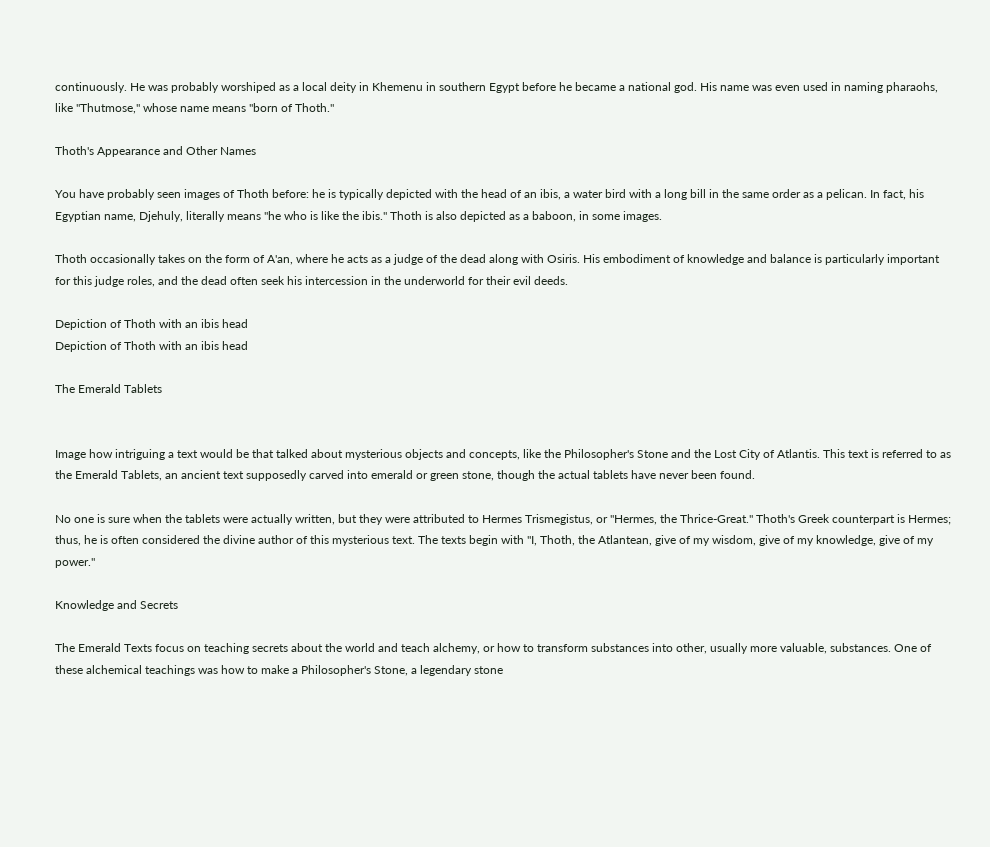continuously. He was probably worshiped as a local deity in Khemenu in southern Egypt before he became a national god. His name was even used in naming pharaohs, like ''Thutmose,'' whose name means ''born of Thoth.''

Thoth's Appearance and Other Names

You have probably seen images of Thoth before: he is typically depicted with the head of an ibis, a water bird with a long bill in the same order as a pelican. In fact, his Egyptian name, Djehuly, literally means ''he who is like the ibis.'' Thoth is also depicted as a baboon, in some images.

Thoth occasionally takes on the form of A'an, where he acts as a judge of the dead along with Osiris. His embodiment of knowledge and balance is particularly important for this judge roles, and the dead often seek his intercession in the underworld for their evil deeds.

Depiction of Thoth with an ibis head
Depiction of Thoth with an ibis head

The Emerald Tablets


Image how intriguing a text would be that talked about mysterious objects and concepts, like the Philosopher's Stone and the Lost City of Atlantis. This text is referred to as the Emerald Tablets, an ancient text supposedly carved into emerald or green stone, though the actual tablets have never been found.

No one is sure when the tablets were actually written, but they were attributed to Hermes Trismegistus, or ''Hermes, the Thrice-Great.'' Thoth's Greek counterpart is Hermes; thus, he is often considered the divine author of this mysterious text. The texts begin with ''I, Thoth, the Atlantean, give of my wisdom, give of my knowledge, give of my power.''

Knowledge and Secrets

The Emerald Texts focus on teaching secrets about the world and teach alchemy, or how to transform substances into other, usually more valuable, substances. One of these alchemical teachings was how to make a Philosopher's Stone, a legendary stone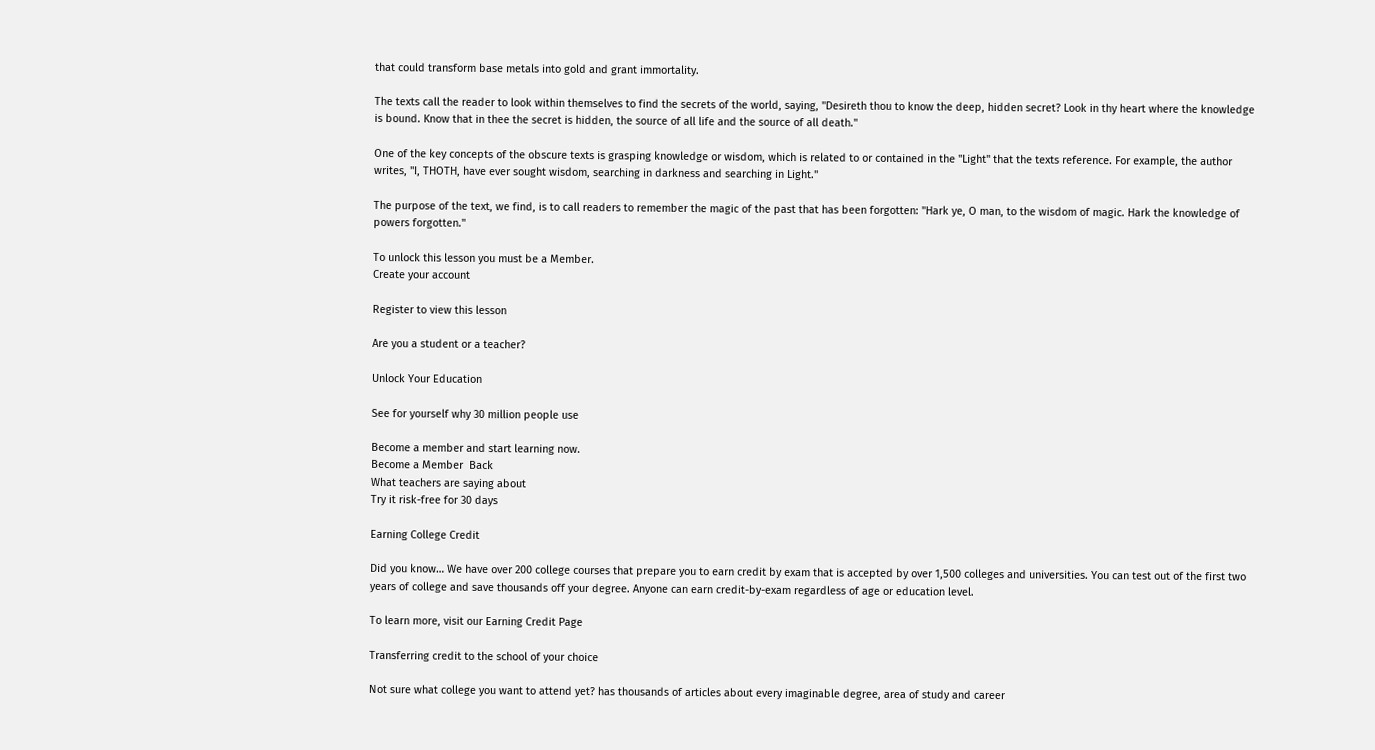that could transform base metals into gold and grant immortality.

The texts call the reader to look within themselves to find the secrets of the world, saying, ''Desireth thou to know the deep, hidden secret? Look in thy heart where the knowledge is bound. Know that in thee the secret is hidden, the source of all life and the source of all death.''

One of the key concepts of the obscure texts is grasping knowledge or wisdom, which is related to or contained in the ''Light'' that the texts reference. For example, the author writes, ''I, THOTH, have ever sought wisdom, searching in darkness and searching in Light.''

The purpose of the text, we find, is to call readers to remember the magic of the past that has been forgotten: ''Hark ye, O man, to the wisdom of magic. Hark the knowledge of powers forgotten.''

To unlock this lesson you must be a Member.
Create your account

Register to view this lesson

Are you a student or a teacher?

Unlock Your Education

See for yourself why 30 million people use

Become a member and start learning now.
Become a Member  Back
What teachers are saying about
Try it risk-free for 30 days

Earning College Credit

Did you know… We have over 200 college courses that prepare you to earn credit by exam that is accepted by over 1,500 colleges and universities. You can test out of the first two years of college and save thousands off your degree. Anyone can earn credit-by-exam regardless of age or education level.

To learn more, visit our Earning Credit Page

Transferring credit to the school of your choice

Not sure what college you want to attend yet? has thousands of articles about every imaginable degree, area of study and career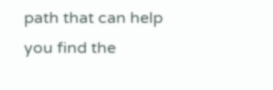path that can help you find the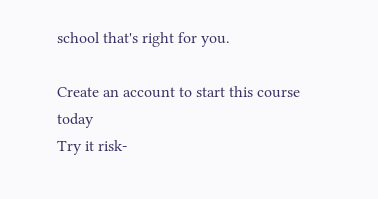school that's right for you.

Create an account to start this course today
Try it risk-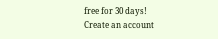free for 30 days!
Create an account